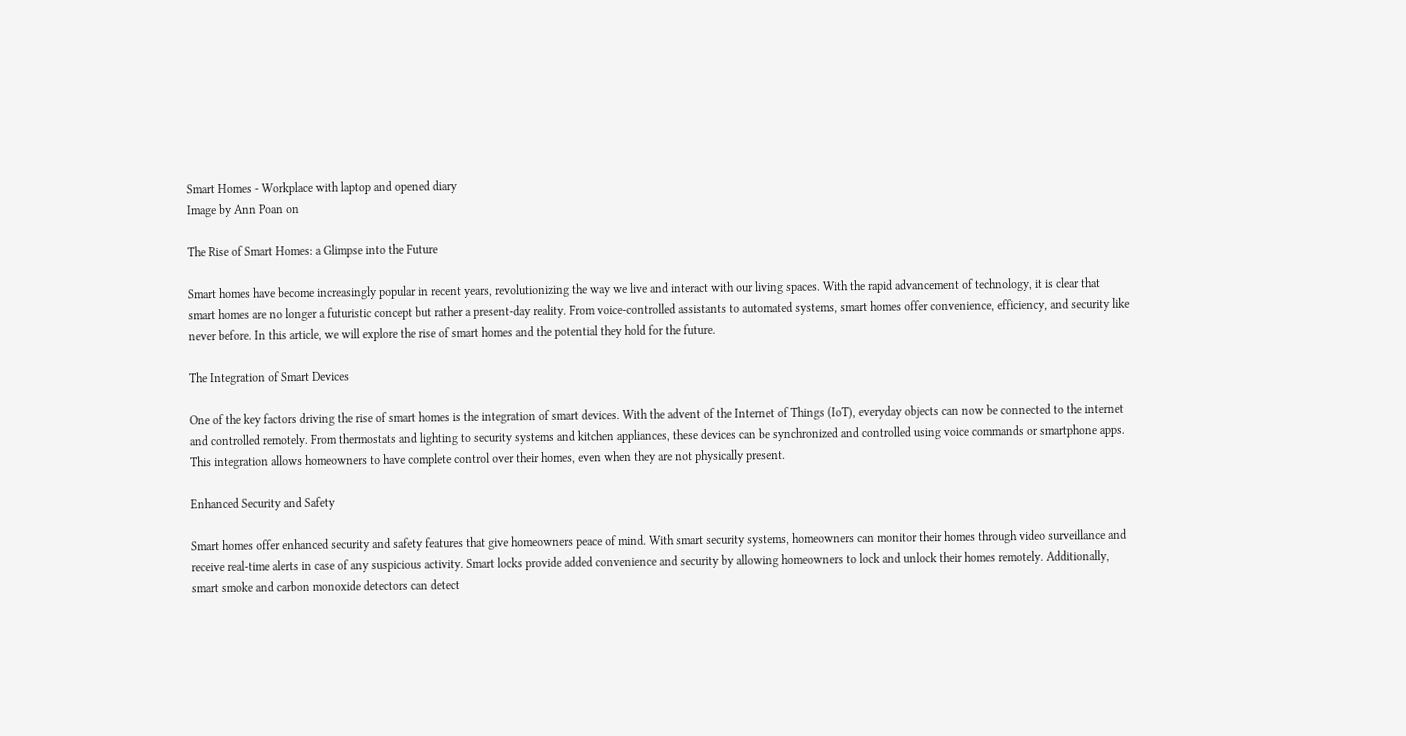Smart Homes - Workplace with laptop and opened diary
Image by Ann Poan on

The Rise of Smart Homes: a Glimpse into the Future

Smart homes have become increasingly popular in recent years, revolutionizing the way we live and interact with our living spaces. With the rapid advancement of technology, it is clear that smart homes are no longer a futuristic concept but rather a present-day reality. From voice-controlled assistants to automated systems, smart homes offer convenience, efficiency, and security like never before. In this article, we will explore the rise of smart homes and the potential they hold for the future.

The Integration of Smart Devices

One of the key factors driving the rise of smart homes is the integration of smart devices. With the advent of the Internet of Things (IoT), everyday objects can now be connected to the internet and controlled remotely. From thermostats and lighting to security systems and kitchen appliances, these devices can be synchronized and controlled using voice commands or smartphone apps. This integration allows homeowners to have complete control over their homes, even when they are not physically present.

Enhanced Security and Safety

Smart homes offer enhanced security and safety features that give homeowners peace of mind. With smart security systems, homeowners can monitor their homes through video surveillance and receive real-time alerts in case of any suspicious activity. Smart locks provide added convenience and security by allowing homeowners to lock and unlock their homes remotely. Additionally, smart smoke and carbon monoxide detectors can detect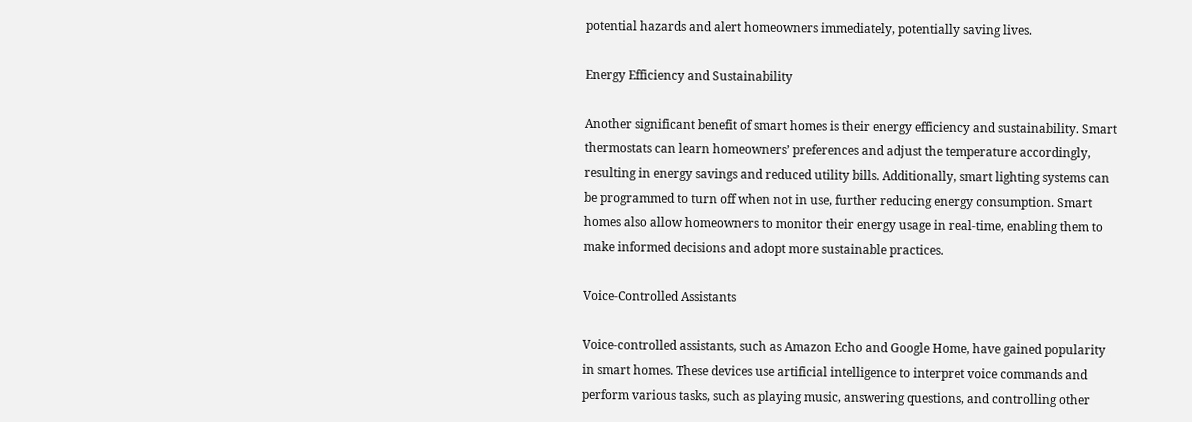potential hazards and alert homeowners immediately, potentially saving lives.

Energy Efficiency and Sustainability

Another significant benefit of smart homes is their energy efficiency and sustainability. Smart thermostats can learn homeowners’ preferences and adjust the temperature accordingly, resulting in energy savings and reduced utility bills. Additionally, smart lighting systems can be programmed to turn off when not in use, further reducing energy consumption. Smart homes also allow homeowners to monitor their energy usage in real-time, enabling them to make informed decisions and adopt more sustainable practices.

Voice-Controlled Assistants

Voice-controlled assistants, such as Amazon Echo and Google Home, have gained popularity in smart homes. These devices use artificial intelligence to interpret voice commands and perform various tasks, such as playing music, answering questions, and controlling other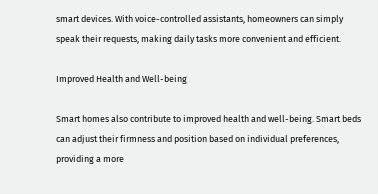smart devices. With voice-controlled assistants, homeowners can simply speak their requests, making daily tasks more convenient and efficient.

Improved Health and Well-being

Smart homes also contribute to improved health and well-being. Smart beds can adjust their firmness and position based on individual preferences, providing a more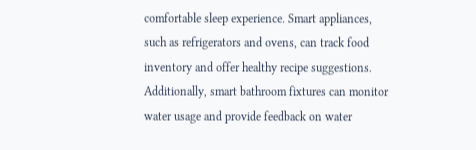comfortable sleep experience. Smart appliances, such as refrigerators and ovens, can track food inventory and offer healthy recipe suggestions. Additionally, smart bathroom fixtures can monitor water usage and provide feedback on water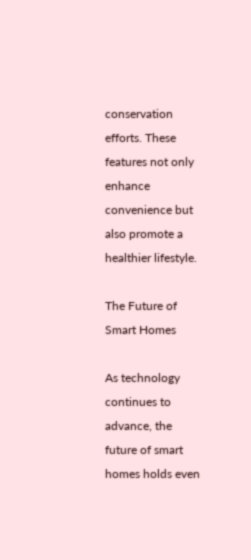conservation efforts. These features not only enhance convenience but also promote a healthier lifestyle.

The Future of Smart Homes

As technology continues to advance, the future of smart homes holds even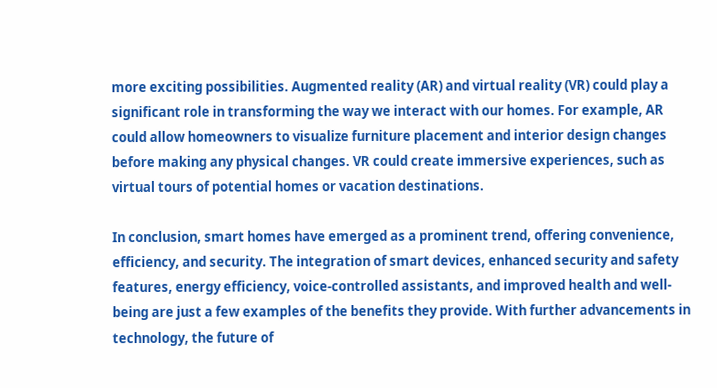more exciting possibilities. Augmented reality (AR) and virtual reality (VR) could play a significant role in transforming the way we interact with our homes. For example, AR could allow homeowners to visualize furniture placement and interior design changes before making any physical changes. VR could create immersive experiences, such as virtual tours of potential homes or vacation destinations.

In conclusion, smart homes have emerged as a prominent trend, offering convenience, efficiency, and security. The integration of smart devices, enhanced security and safety features, energy efficiency, voice-controlled assistants, and improved health and well-being are just a few examples of the benefits they provide. With further advancements in technology, the future of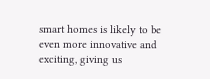smart homes is likely to be even more innovative and exciting, giving us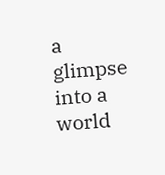a glimpse into a world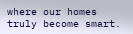where our homes truly become smart.